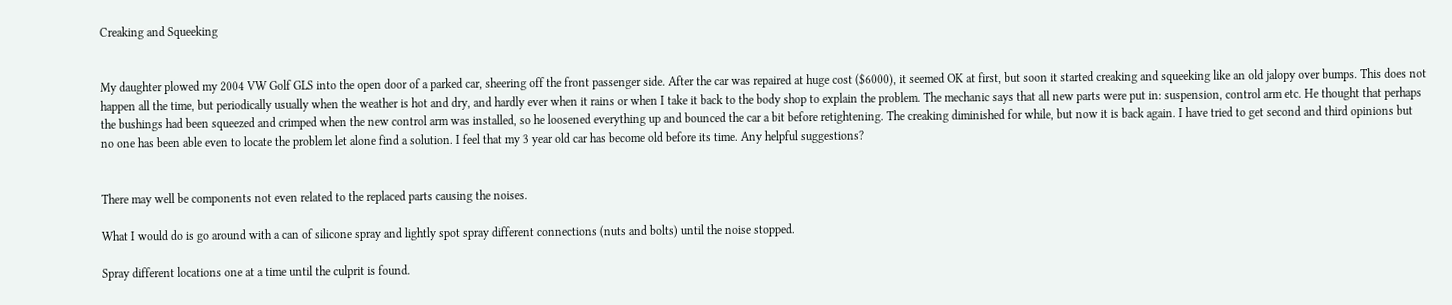Creaking and Squeeking


My daughter plowed my 2004 VW Golf GLS into the open door of a parked car, sheering off the front passenger side. After the car was repaired at huge cost ($6000), it seemed OK at first, but soon it started creaking and squeeking like an old jalopy over bumps. This does not happen all the time, but periodically usually when the weather is hot and dry, and hardly ever when it rains or when I take it back to the body shop to explain the problem. The mechanic says that all new parts were put in: suspension, control arm etc. He thought that perhaps the bushings had been squeezed and crimped when the new control arm was installed, so he loosened everything up and bounced the car a bit before retightening. The creaking diminished for while, but now it is back again. I have tried to get second and third opinions but no one has been able even to locate the problem let alone find a solution. I feel that my 3 year old car has become old before its time. Any helpful suggestions?


There may well be components not even related to the replaced parts causing the noises.

What I would do is go around with a can of silicone spray and lightly spot spray different connections (nuts and bolts) until the noise stopped.

Spray different locations one at a time until the culprit is found.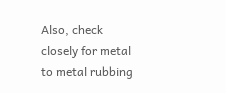Also, check closely for metal to metal rubbing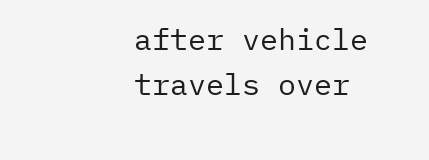after vehicle travels over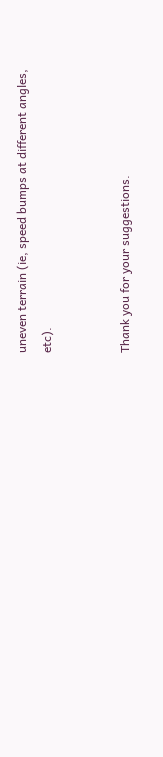uneven terrain (ie, speed bumps at different angles, etc).


Thank you for your suggestions.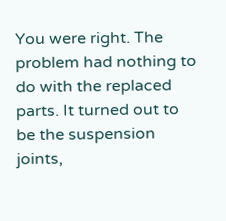You were right. The problem had nothing to do with the replaced parts. It turned out to be the suspension joints,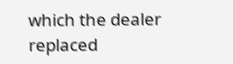which the dealer replaced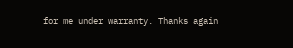for me under warranty. Thanks again